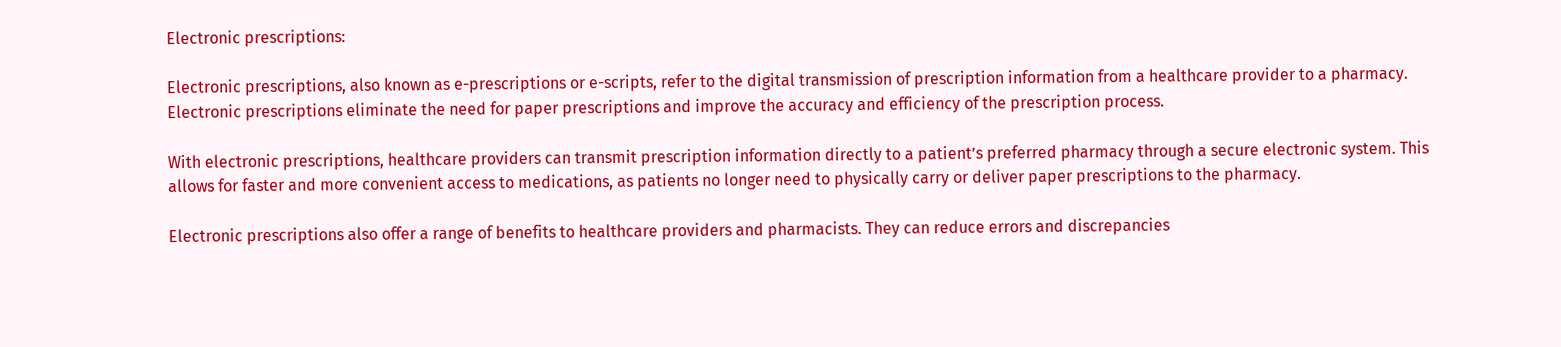Electronic prescriptions:

Electronic prescriptions, also known as e-prescriptions or e-scripts, refer to the digital transmission of prescription information from a healthcare provider to a pharmacy. Electronic prescriptions eliminate the need for paper prescriptions and improve the accuracy and efficiency of the prescription process.

With electronic prescriptions, healthcare providers can transmit prescription information directly to a patient’s preferred pharmacy through a secure electronic system. This allows for faster and more convenient access to medications, as patients no longer need to physically carry or deliver paper prescriptions to the pharmacy.

Electronic prescriptions also offer a range of benefits to healthcare providers and pharmacists. They can reduce errors and discrepancies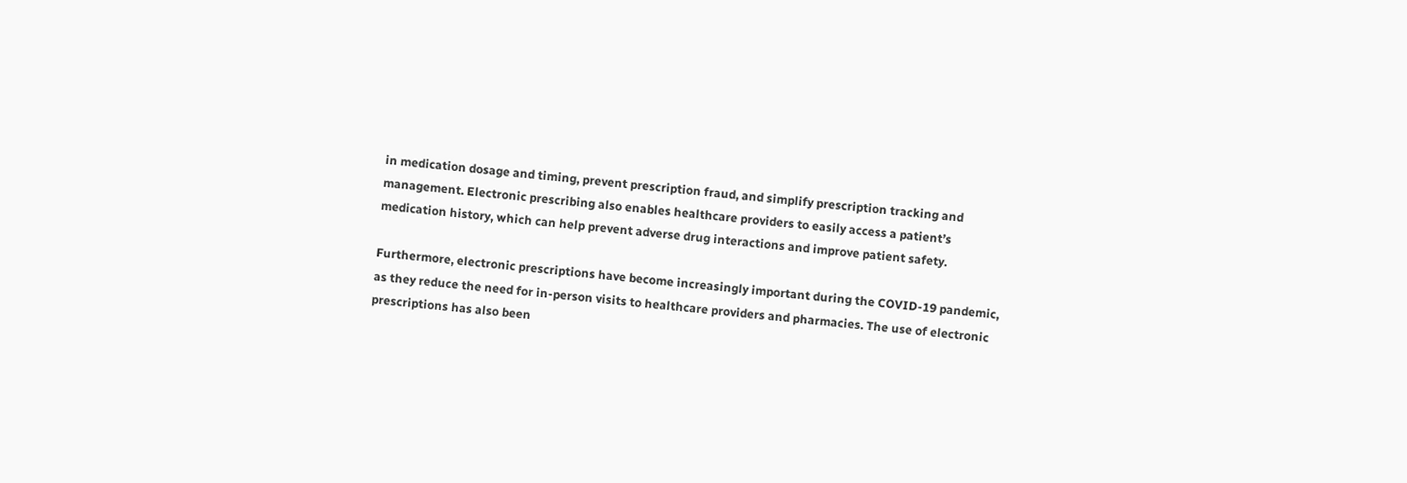in medication dosage and timing, prevent prescription fraud, and simplify prescription tracking and management. Electronic prescribing also enables healthcare providers to easily access a patient’s medication history, which can help prevent adverse drug interactions and improve patient safety.

Furthermore, electronic prescriptions have become increasingly important during the COVID-19 pandemic, as they reduce the need for in-person visits to healthcare providers and pharmacies. The use of electronic prescriptions has also been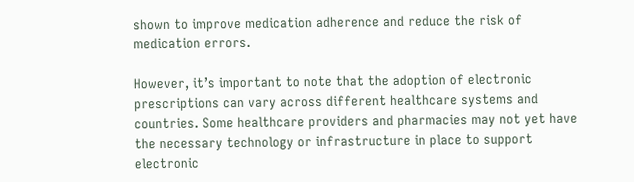shown to improve medication adherence and reduce the risk of medication errors.

However, it’s important to note that the adoption of electronic prescriptions can vary across different healthcare systems and countries. Some healthcare providers and pharmacies may not yet have the necessary technology or infrastructure in place to support electronic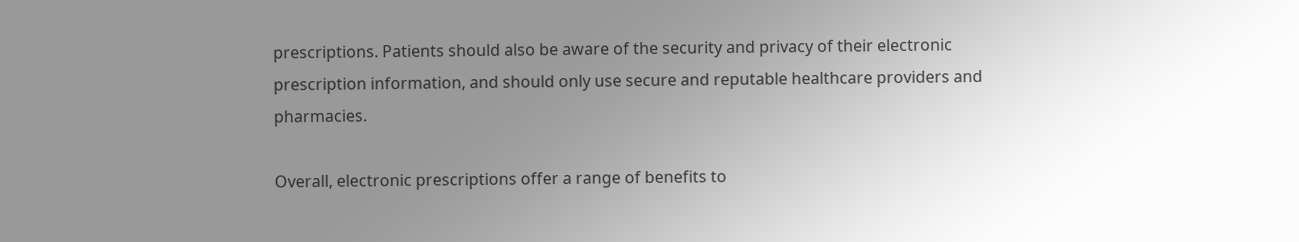prescriptions. Patients should also be aware of the security and privacy of their electronic prescription information, and should only use secure and reputable healthcare providers and pharmacies.

Overall, electronic prescriptions offer a range of benefits to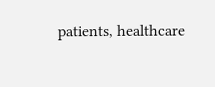patients, healthcare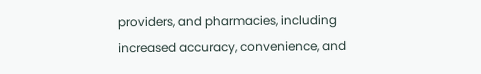providers, and pharmacies, including increased accuracy, convenience, and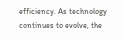efficiency. As technology continues to evolve, the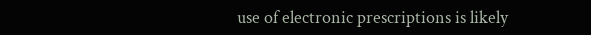use of electronic prescriptions is likely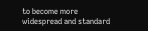to become more widespread and standard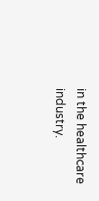in the healthcare industry.